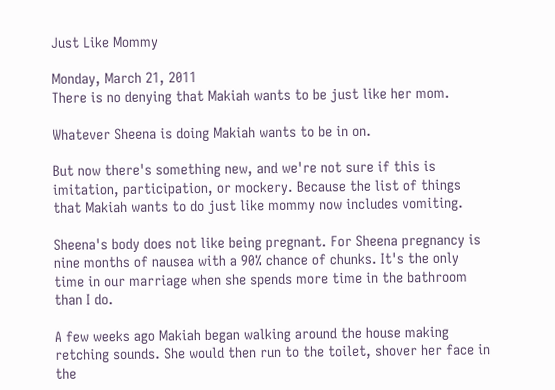Just Like Mommy

Monday, March 21, 2011
There is no denying that Makiah wants to be just like her mom.

Whatever Sheena is doing Makiah wants to be in on.

But now there's something new, and we're not sure if this is imitation, participation, or mockery. Because the list of things that Makiah wants to do just like mommy now includes vomiting.

Sheena's body does not like being pregnant. For Sheena pregnancy is nine months of nausea with a 90% chance of chunks. It's the only time in our marriage when she spends more time in the bathroom than I do.

A few weeks ago Makiah began walking around the house making retching sounds. She would then run to the toilet, shover her face in the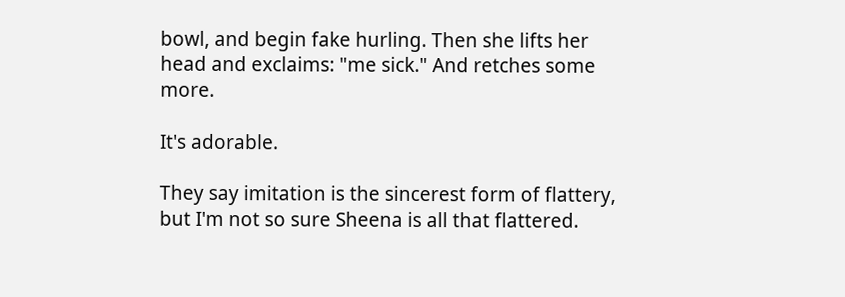bowl, and begin fake hurling. Then she lifts her head and exclaims: "me sick." And retches some more.

It's adorable.

They say imitation is the sincerest form of flattery, but I'm not so sure Sheena is all that flattered.